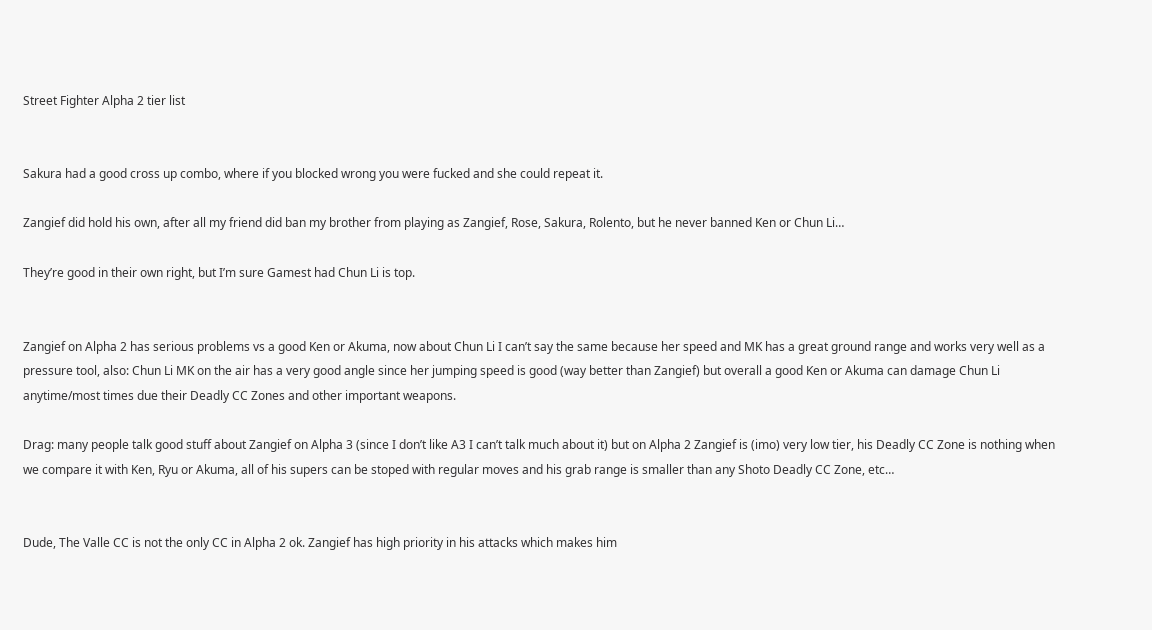Street Fighter Alpha 2 tier list


Sakura had a good cross up combo, where if you blocked wrong you were fucked and she could repeat it.

Zangief did hold his own, after all my friend did ban my brother from playing as Zangief, Rose, Sakura, Rolento, but he never banned Ken or Chun Li…

They’re good in their own right, but I’m sure Gamest had Chun Li is top.


Zangief on Alpha 2 has serious problems vs a good Ken or Akuma, now about Chun Li I can’t say the same because her speed and MK has a great ground range and works very well as a pressure tool, also: Chun Li MK on the air has a very good angle since her jumping speed is good (way better than Zangief) but overall a good Ken or Akuma can damage Chun Li anytime/most times due their Deadly CC Zones and other important weapons.

Drag: many people talk good stuff about Zangief on Alpha 3 (since I don’t like A3 I can’t talk much about it) but on Alpha 2 Zangief is (imo) very low tier, his Deadly CC Zone is nothing when we compare it with Ken, Ryu or Akuma, all of his supers can be stoped with regular moves and his grab range is smaller than any Shoto Deadly CC Zone, etc…


Dude, The Valle CC is not the only CC in Alpha 2 ok. Zangief has high priority in his attacks which makes him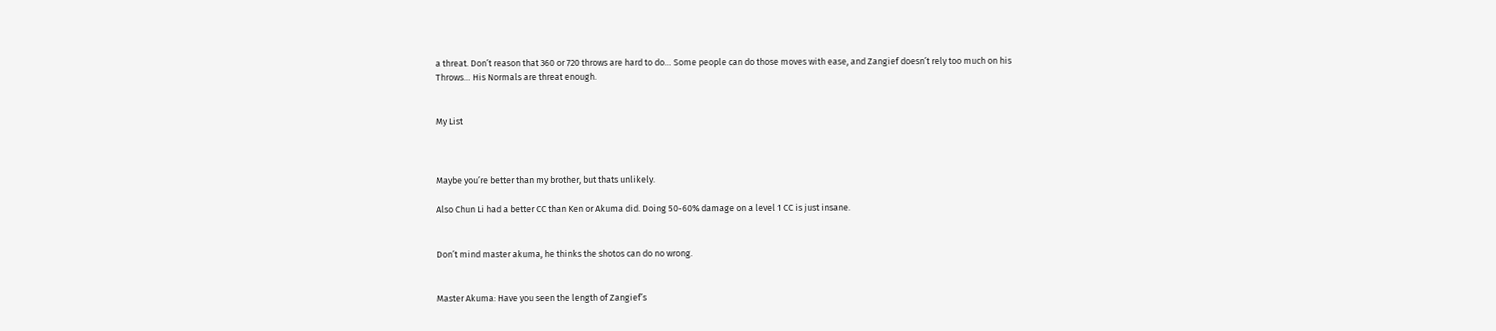a threat. Don’t reason that 360 or 720 throws are hard to do… Some people can do those moves with ease, and Zangief doesn’t rely too much on his Throws… His Normals are threat enough.


My List



Maybe you’re better than my brother, but thats unlikely.

Also Chun Li had a better CC than Ken or Akuma did. Doing 50-60% damage on a level 1 CC is just insane.


Don’t mind master akuma, he thinks the shotos can do no wrong.


Master Akuma: Have you seen the length of Zangief’s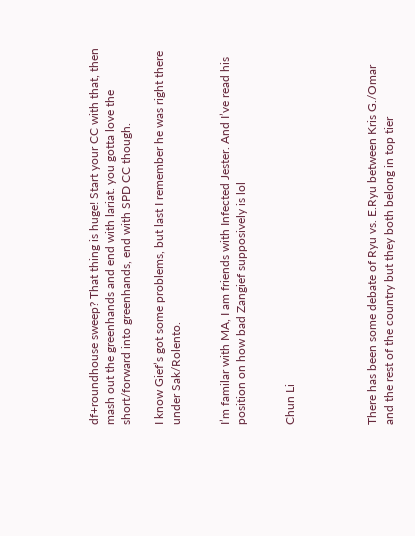df+roundhouse sweep? That thing is huge! Start your CC with that, then mash out the greenhands and end with lariat. you gotta love the short/forward into greenhands, end with SPD CC though.

I know Gief’s got some problems, but last I remember he was right there under Sak/Rolento.


I’m familar with MA, I am friends with Infected Jester. And I’ve read his position on how bad Zangief supposively is lol


Chun Li




There has been some debate of Ryu vs. E.Ryu between Kris G./Omar and the rest of the country but they both belong in top tier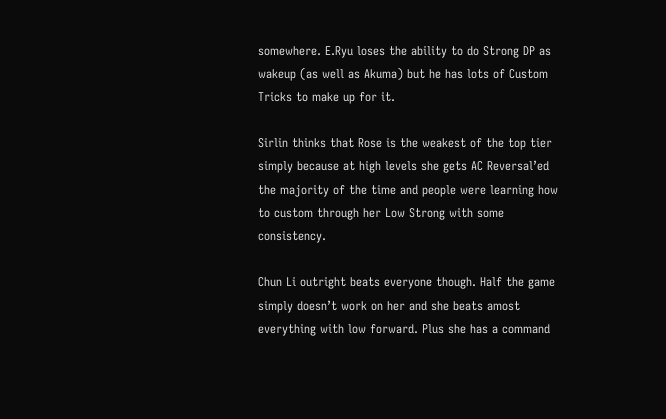somewhere. E.Ryu loses the ability to do Strong DP as wakeup (as well as Akuma) but he has lots of Custom Tricks to make up for it.

Sirlin thinks that Rose is the weakest of the top tier simply because at high levels she gets AC Reversal’ed the majority of the time and people were learning how to custom through her Low Strong with some consistency.

Chun Li outright beats everyone though. Half the game simply doesn’t work on her and she beats amost everything with low forward. Plus she has a command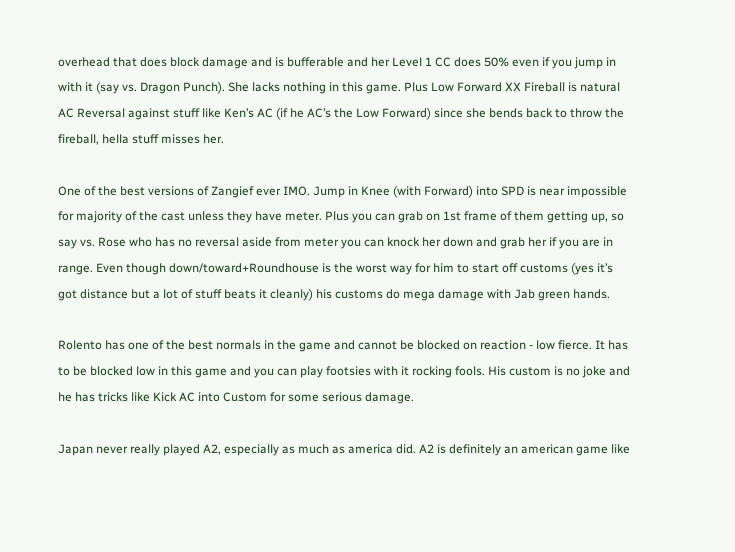overhead that does block damage and is bufferable and her Level 1 CC does 50% even if you jump in with it (say vs. Dragon Punch). She lacks nothing in this game. Plus Low Forward XX Fireball is natural AC Reversal against stuff like Ken’s AC (if he AC’s the Low Forward) since she bends back to throw the fireball, hella stuff misses her.

One of the best versions of Zangief ever IMO. Jump in Knee (with Forward) into SPD is near impossible for majority of the cast unless they have meter. Plus you can grab on 1st frame of them getting up, so say vs. Rose who has no reversal aside from meter you can knock her down and grab her if you are in range. Even though down/toward+Roundhouse is the worst way for him to start off customs (yes it’s got distance but a lot of stuff beats it cleanly) his customs do mega damage with Jab green hands.

Rolento has one of the best normals in the game and cannot be blocked on reaction - low fierce. It has to be blocked low in this game and you can play footsies with it rocking fools. His custom is no joke and he has tricks like Kick AC into Custom for some serious damage.

Japan never really played A2, especially as much as america did. A2 is definitely an american game like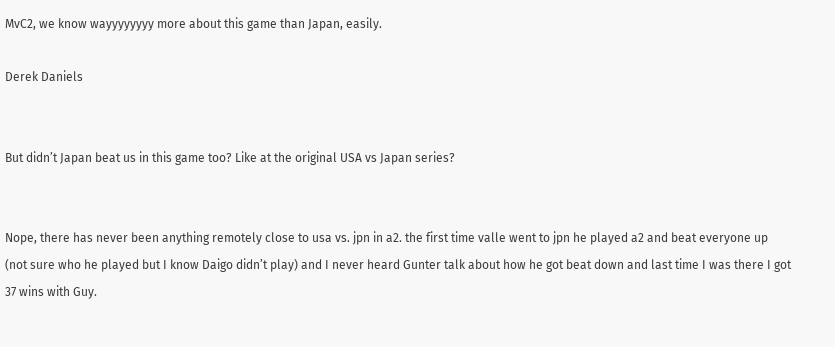MvC2, we know wayyyyyyyy more about this game than Japan, easily.

Derek Daniels


But didn’t Japan beat us in this game too? Like at the original USA vs Japan series?


Nope, there has never been anything remotely close to usa vs. jpn in a2. the first time valle went to jpn he played a2 and beat everyone up (not sure who he played but I know Daigo didn’t play) and I never heard Gunter talk about how he got beat down and last time I was there I got 37 wins with Guy.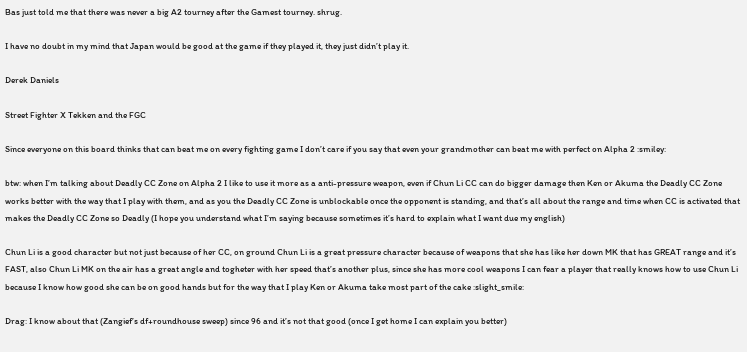Bas just told me that there was never a big A2 tourney after the Gamest tourney. shrug.

I have no doubt in my mind that Japan would be good at the game if they played it, they just didn’t play it.

Derek Daniels

Street Fighter X Tekken and the FGC

Since everyone on this board thinks that can beat me on every fighting game I don’t care if you say that even your grandmother can beat me with perfect on Alpha 2 :smiley:

btw: when I’m talking about Deadly CC Zone on Alpha 2 I like to use it more as a anti-pressure weapon, even if Chun Li CC can do bigger damage then Ken or Akuma the Deadly CC Zone works better with the way that I play with them, and as you the Deadly CC Zone is unblockable once the opponent is standing, and that’s all about the range and time when CC is activated that makes the Deadly CC Zone so Deadly (I hope you understand what I’m saying because sometimes it’s hard to explain what I want due my english)

Chun Li is a good character but not just because of her CC, on ground Chun Li is a great pressure character because of weapons that she has like her down MK that has GREAT range and it’s FAST, also Chun Li MK on the air has a great angle and togheter with her speed that’s another plus, since she has more cool weapons I can fear a player that really knows how to use Chun Li because I know how good she can be on good hands but for the way that I play Ken or Akuma take most part of the cake :slight_smile:

Drag: I know about that (Zangief’s df+roundhouse sweep) since 96 and it’s not that good (once I get home I can explain you better)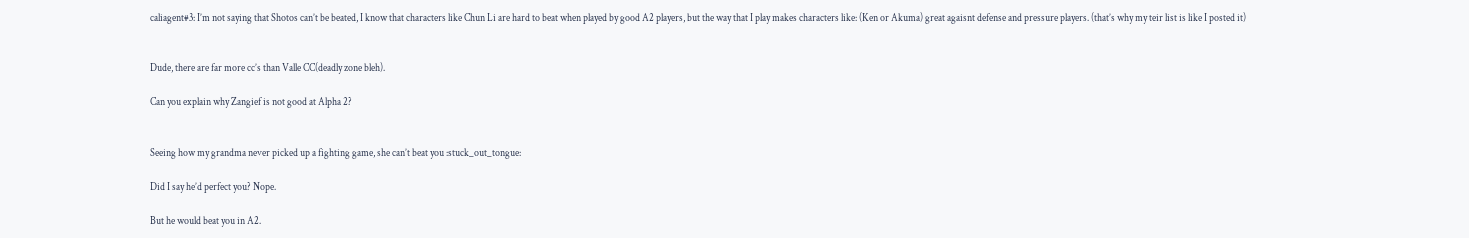caliagent#3: I’m not saying that Shotos can’t be beated, I know that characters like Chun Li are hard to beat when played by good A2 players, but the way that I play makes characters like: (Ken or Akuma) great agaisnt defense and pressure players. (that’s why my teir list is like I posted it)


Dude, there are far more cc’s than Valle CC(deadly zone bleh).

Can you explain why Zangief is not good at Alpha 2?


Seeing how my grandma never picked up a fighting game, she can’t beat you :stuck_out_tongue:

Did I say he’d perfect you? Nope.

But he would beat you in A2.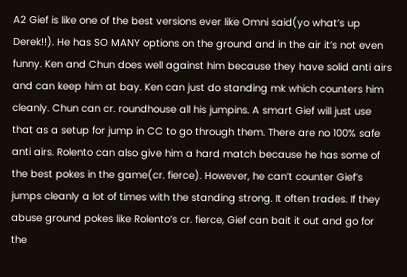A2 Gief is like one of the best versions ever like Omni said(yo what’s up Derek!!). He has SO MANY options on the ground and in the air it’s not even funny. Ken and Chun does well against him because they have solid anti airs and can keep him at bay. Ken can just do standing mk which counters him cleanly. Chun can cr. roundhouse all his jumpins. A smart Gief will just use that as a setup for jump in CC to go through them. There are no 100% safe anti airs. Rolento can also give him a hard match because he has some of the best pokes in the game(cr. fierce). However, he can’t counter Gief’s jumps cleanly a lot of times with the standing strong. It often trades. If they abuse ground pokes like Rolento’s cr. fierce, Gief can bait it out and go for the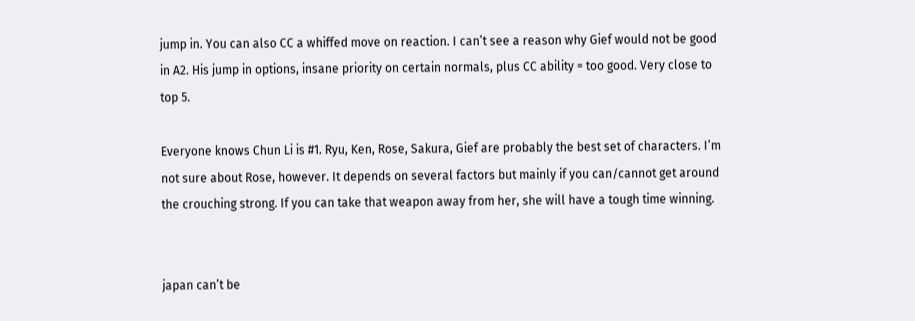jump in. You can also CC a whiffed move on reaction. I can’t see a reason why Gief would not be good in A2. His jump in options, insane priority on certain normals, plus CC ability = too good. Very close to top 5.

Everyone knows Chun Li is #1. Ryu, Ken, Rose, Sakura, Gief are probably the best set of characters. I’m not sure about Rose, however. It depends on several factors but mainly if you can/cannot get around the crouching strong. If you can take that weapon away from her, she will have a tough time winning.


japan can’t be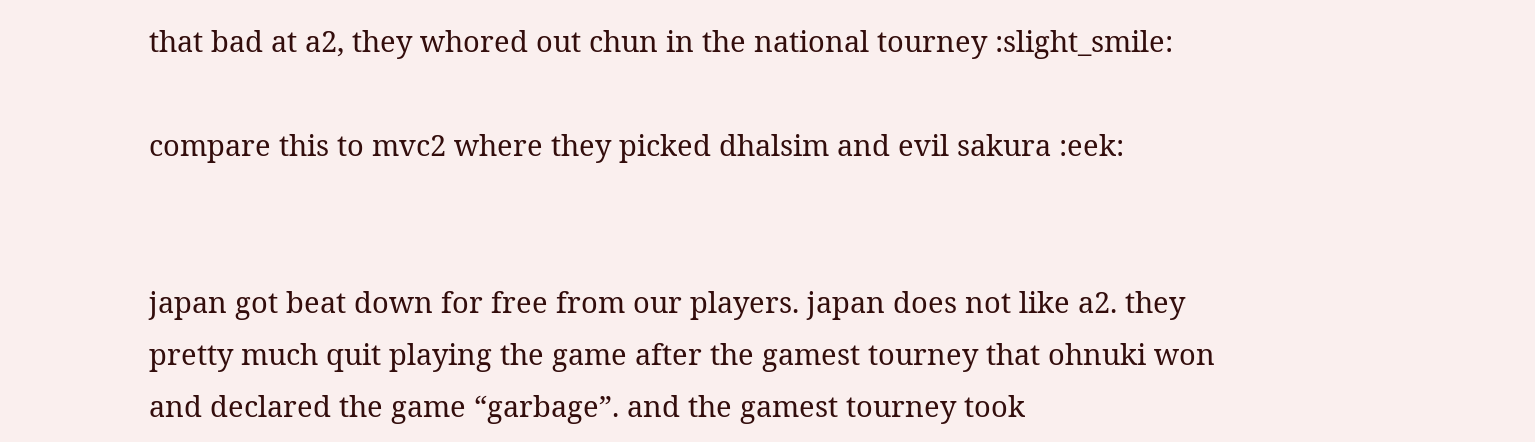that bad at a2, they whored out chun in the national tourney :slight_smile:

compare this to mvc2 where they picked dhalsim and evil sakura :eek:


japan got beat down for free from our players. japan does not like a2. they pretty much quit playing the game after the gamest tourney that ohnuki won and declared the game “garbage”. and the gamest tourney took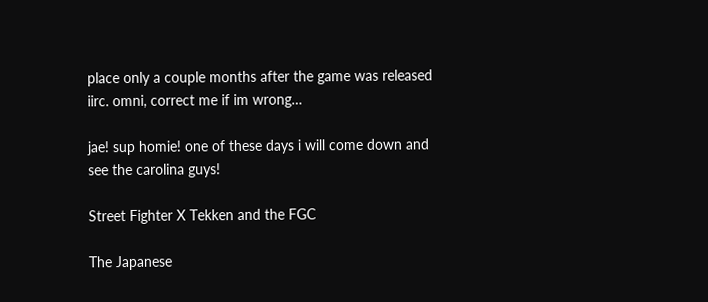place only a couple months after the game was released iirc. omni, correct me if im wrong…

jae! sup homie! one of these days i will come down and see the carolina guys!

Street Fighter X Tekken and the FGC

The Japanese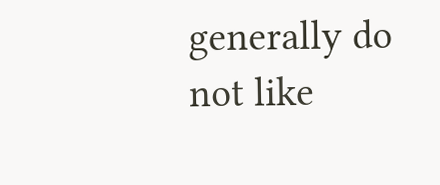generally do not like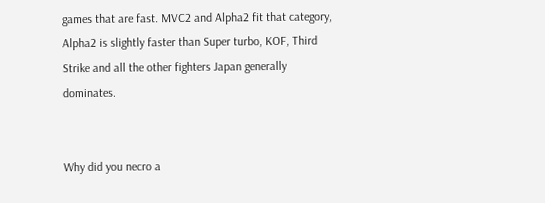games that are fast. MVC2 and Alpha2 fit that category, Alpha2 is slightly faster than Super turbo, KOF, Third Strike and all the other fighters Japan generally dominates.


Why did you necro a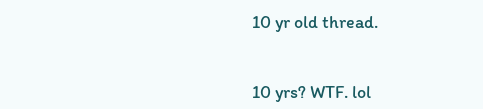10 yr old thread.


10 yrs? WTF. lol